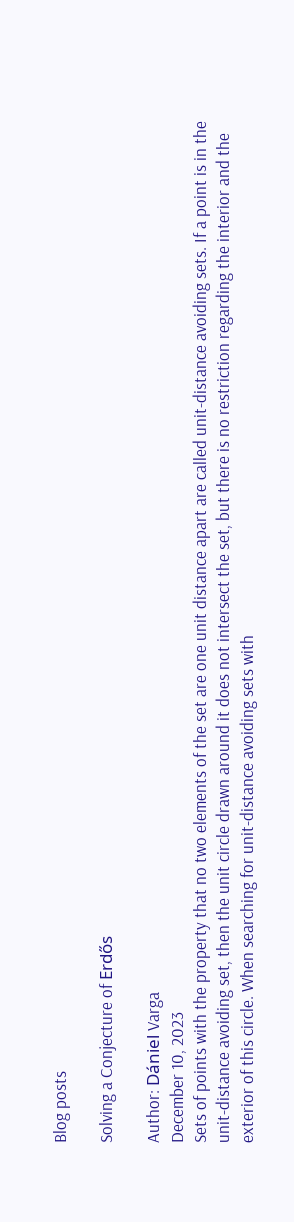Blog posts

Solving a Conjecture of Erdős

Author: Dániel Varga
December 10, 2023
Sets of points with the property that no two elements of the set are one unit distance apart are called unit-distance avoiding sets. If a point is in the unit-distance avoiding set, then the unit circle drawn around it does not intersect the set, but there is no restriction regarding the interior and the exterior of this circle. When searching for unit-distance avoiding sets with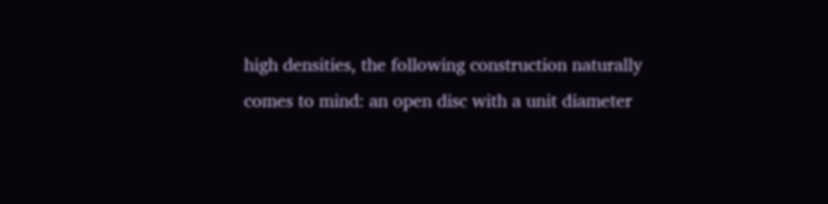high densities, the following construction naturally comes to mind: an open disc with a unit diameter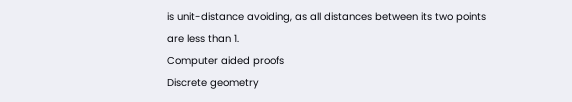is unit-distance avoiding, as all distances between its two points are less than 1.
Computer aided proofs
Discrete geometry